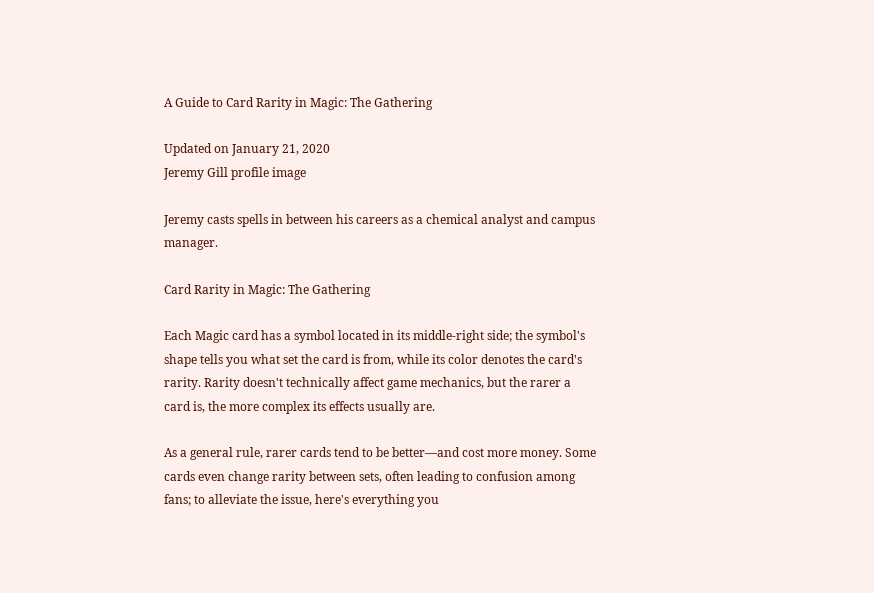A Guide to Card Rarity in Magic: The Gathering

Updated on January 21, 2020
Jeremy Gill profile image

Jeremy casts spells in between his careers as a chemical analyst and campus manager.

Card Rarity in Magic: The Gathering

Each Magic card has a symbol located in its middle-right side; the symbol's shape tells you what set the card is from, while its color denotes the card's rarity. Rarity doesn't technically affect game mechanics, but the rarer a card is, the more complex its effects usually are.

As a general rule, rarer cards tend to be better—and cost more money. Some cards even change rarity between sets, often leading to confusion among fans; to alleviate the issue, here's everything you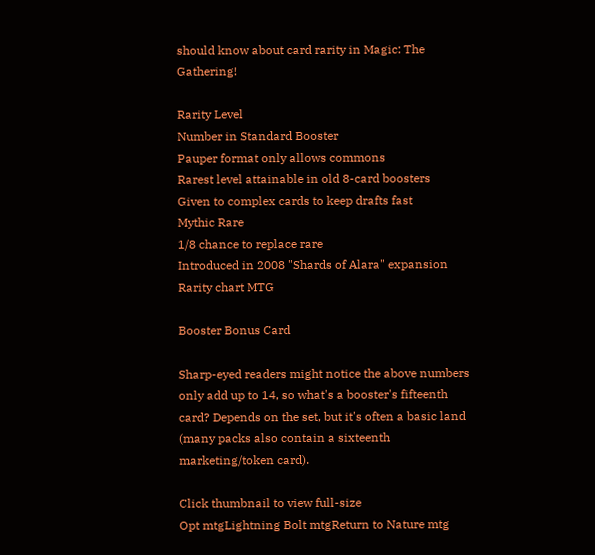should know about card rarity in Magic: The Gathering!

Rarity Level
Number in Standard Booster
Pauper format only allows commons
Rarest level attainable in old 8-card boosters
Given to complex cards to keep drafts fast
Mythic Rare
1/8 chance to replace rare
Introduced in 2008 "Shards of Alara" expansion
Rarity chart MTG

Booster Bonus Card

Sharp-eyed readers might notice the above numbers only add up to 14, so what's a booster's fifteenth card? Depends on the set, but it's often a basic land (many packs also contain a sixteenth marketing/token card).

Click thumbnail to view full-size
Opt mtgLightning Bolt mtgReturn to Nature mtg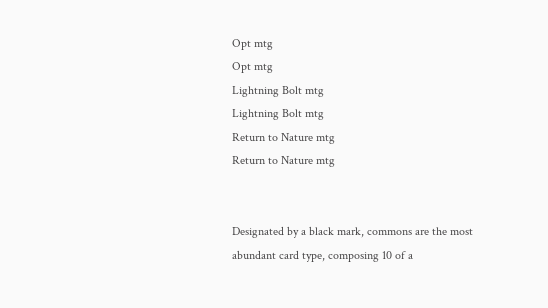Opt mtg
Opt mtg
Lightning Bolt mtg
Lightning Bolt mtg
Return to Nature mtg
Return to Nature mtg


Designated by a black mark, commons are the most abundant card type, composing 10 of a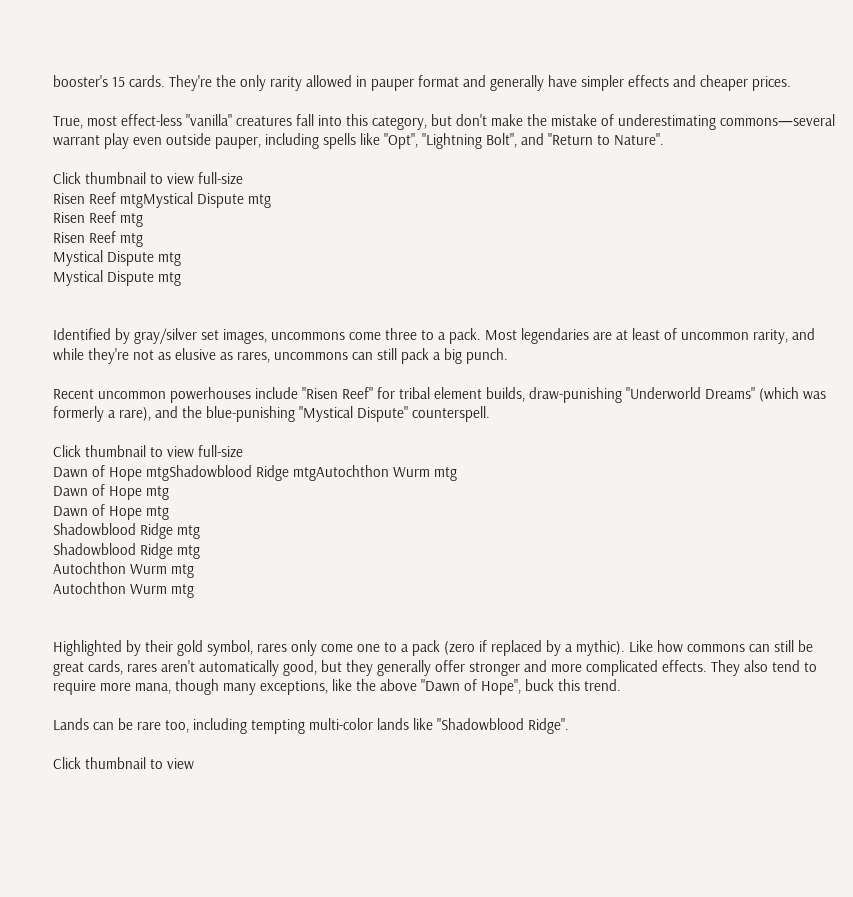booster's 15 cards. They're the only rarity allowed in pauper format and generally have simpler effects and cheaper prices.

True, most effect-less "vanilla" creatures fall into this category, but don't make the mistake of underestimating commons—several warrant play even outside pauper, including spells like "Opt", "Lightning Bolt", and "Return to Nature".

Click thumbnail to view full-size
Risen Reef mtgMystical Dispute mtg
Risen Reef mtg
Risen Reef mtg
Mystical Dispute mtg
Mystical Dispute mtg


Identified by gray/silver set images, uncommons come three to a pack. Most legendaries are at least of uncommon rarity, and while they're not as elusive as rares, uncommons can still pack a big punch.

Recent uncommon powerhouses include "Risen Reef" for tribal element builds, draw-punishing "Underworld Dreams" (which was formerly a rare), and the blue-punishing "Mystical Dispute" counterspell.

Click thumbnail to view full-size
Dawn of Hope mtgShadowblood Ridge mtgAutochthon Wurm mtg
Dawn of Hope mtg
Dawn of Hope mtg
Shadowblood Ridge mtg
Shadowblood Ridge mtg
Autochthon Wurm mtg
Autochthon Wurm mtg


Highlighted by their gold symbol, rares only come one to a pack (zero if replaced by a mythic). Like how commons can still be great cards, rares aren't automatically good, but they generally offer stronger and more complicated effects. They also tend to require more mana, though many exceptions, like the above "Dawn of Hope", buck this trend.

Lands can be rare too, including tempting multi-color lands like "Shadowblood Ridge".

Click thumbnail to view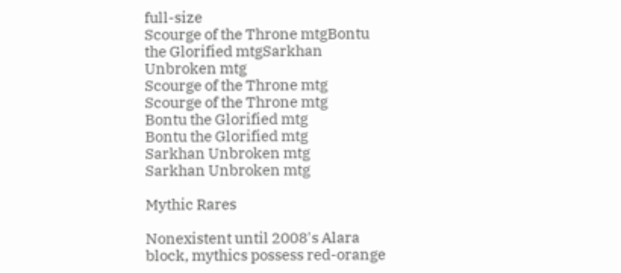full-size
Scourge of the Throne mtgBontu the Glorified mtgSarkhan Unbroken mtg
Scourge of the Throne mtg
Scourge of the Throne mtg
Bontu the Glorified mtg
Bontu the Glorified mtg
Sarkhan Unbroken mtg
Sarkhan Unbroken mtg

Mythic Rares

Nonexistent until 2008's Alara block, mythics possess red-orange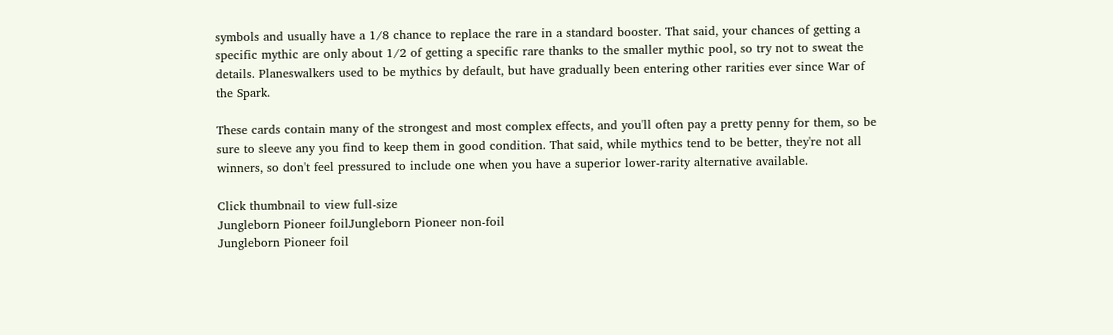symbols and usually have a 1/8 chance to replace the rare in a standard booster. That said, your chances of getting a specific mythic are only about 1/2 of getting a specific rare thanks to the smaller mythic pool, so try not to sweat the details. Planeswalkers used to be mythics by default, but have gradually been entering other rarities ever since War of the Spark.

These cards contain many of the strongest and most complex effects, and you'll often pay a pretty penny for them, so be sure to sleeve any you find to keep them in good condition. That said, while mythics tend to be better, they're not all winners, so don't feel pressured to include one when you have a superior lower-rarity alternative available.

Click thumbnail to view full-size
Jungleborn Pioneer foilJungleborn Pioneer non-foil
Jungleborn Pioneer foil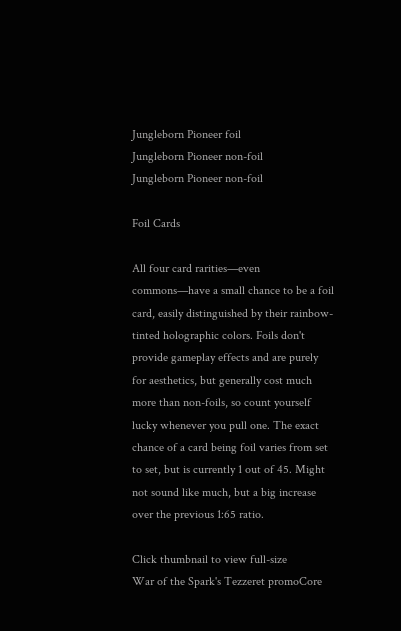Jungleborn Pioneer foil
Jungleborn Pioneer non-foil
Jungleborn Pioneer non-foil

Foil Cards

All four card rarities—even commons—have a small chance to be a foil card, easily distinguished by their rainbow-tinted holographic colors. Foils don't provide gameplay effects and are purely for aesthetics, but generally cost much more than non-foils, so count yourself lucky whenever you pull one. The exact chance of a card being foil varies from set to set, but is currently 1 out of 45. Might not sound like much, but a big increase over the previous 1:65 ratio.

Click thumbnail to view full-size
War of the Spark's Tezzeret promoCore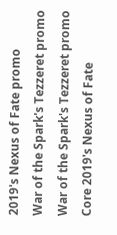2019's Nexus of Fate promo
War of the Spark's Tezzeret promo
War of the Spark's Tezzeret promo
Core 2019's Nexus of Fate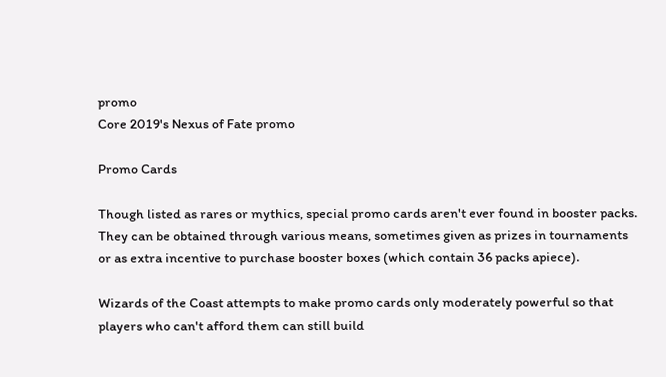promo
Core 2019's Nexus of Fate promo

Promo Cards

Though listed as rares or mythics, special promo cards aren't ever found in booster packs. They can be obtained through various means, sometimes given as prizes in tournaments or as extra incentive to purchase booster boxes (which contain 36 packs apiece).

Wizards of the Coast attempts to make promo cards only moderately powerful so that players who can't afford them can still build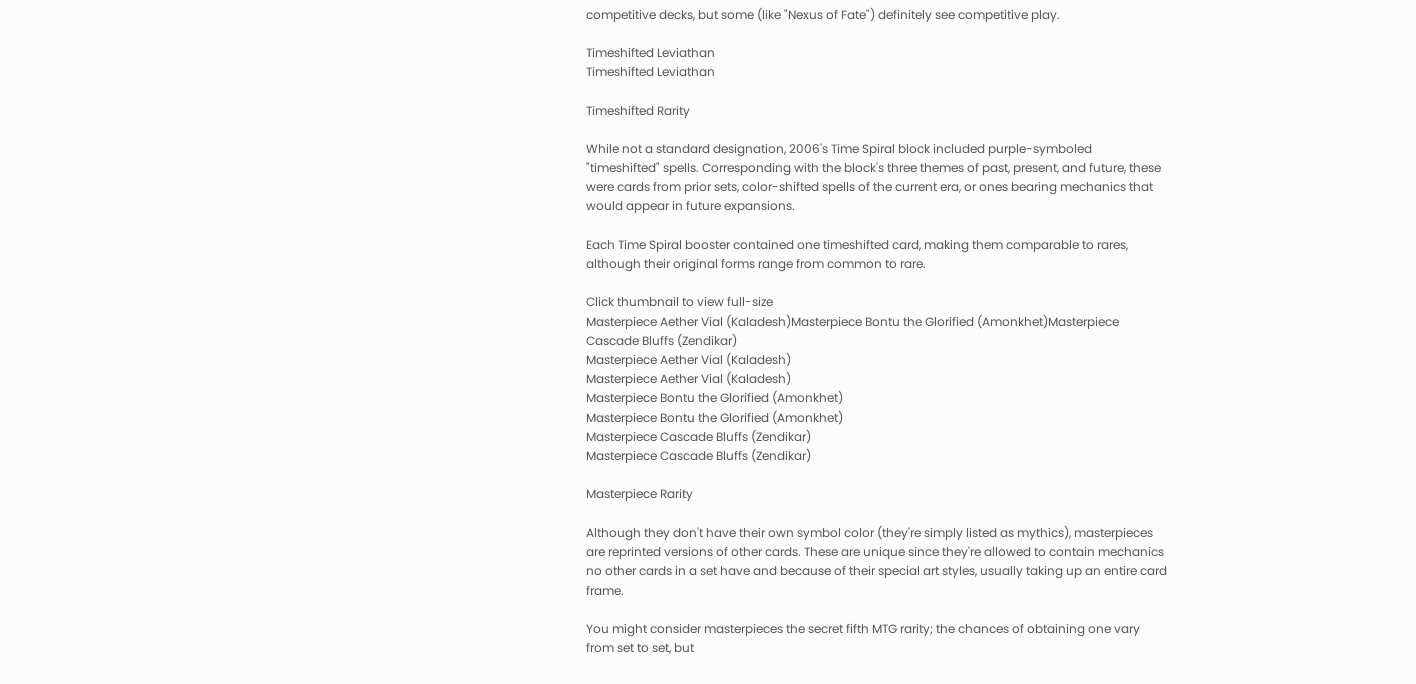competitive decks, but some (like "Nexus of Fate") definitely see competitive play.

Timeshifted Leviathan
Timeshifted Leviathan

Timeshifted Rarity

While not a standard designation, 2006's Time Spiral block included purple-symboled "timeshifted" spells. Corresponding with the block's three themes of past, present, and future, these were cards from prior sets, color-shifted spells of the current era, or ones bearing mechanics that would appear in future expansions.

Each Time Spiral booster contained one timeshifted card, making them comparable to rares, although their original forms range from common to rare.

Click thumbnail to view full-size
Masterpiece Aether Vial (Kaladesh)Masterpiece Bontu the Glorified (Amonkhet)Masterpiece Cascade Bluffs (Zendikar)
Masterpiece Aether Vial (Kaladesh)
Masterpiece Aether Vial (Kaladesh)
Masterpiece Bontu the Glorified (Amonkhet)
Masterpiece Bontu the Glorified (Amonkhet)
Masterpiece Cascade Bluffs (Zendikar)
Masterpiece Cascade Bluffs (Zendikar)

Masterpiece Rarity

Although they don't have their own symbol color (they're simply listed as mythics), masterpieces are reprinted versions of other cards. These are unique since they're allowed to contain mechanics no other cards in a set have and because of their special art styles, usually taking up an entire card frame.

You might consider masterpieces the secret fifth MTG rarity; the chances of obtaining one vary from set to set, but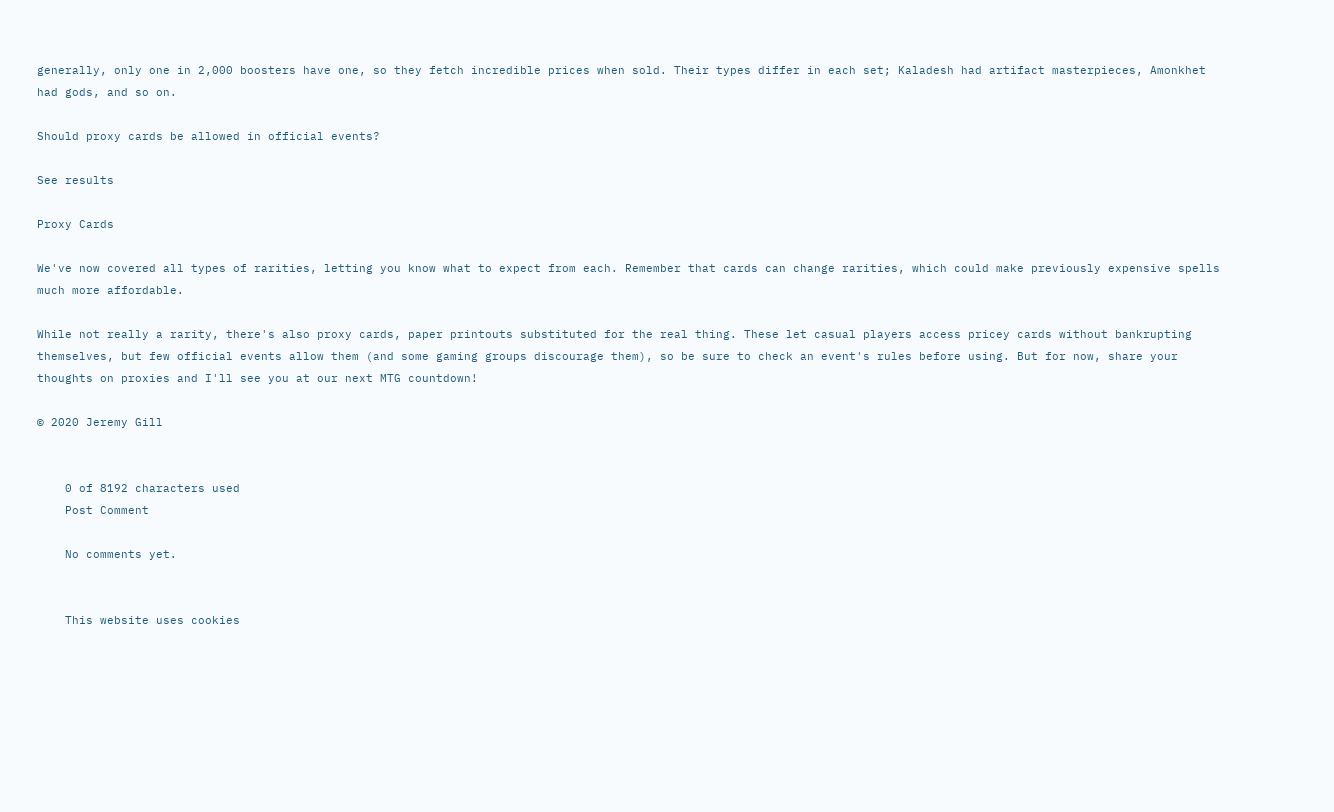generally, only one in 2,000 boosters have one, so they fetch incredible prices when sold. Their types differ in each set; Kaladesh had artifact masterpieces, Amonkhet had gods, and so on.

Should proxy cards be allowed in official events?

See results

Proxy Cards

We've now covered all types of rarities, letting you know what to expect from each. Remember that cards can change rarities, which could make previously expensive spells much more affordable.

While not really a rarity, there's also proxy cards, paper printouts substituted for the real thing. These let casual players access pricey cards without bankrupting themselves, but few official events allow them (and some gaming groups discourage them), so be sure to check an event's rules before using. But for now, share your thoughts on proxies and I'll see you at our next MTG countdown!

© 2020 Jeremy Gill


    0 of 8192 characters used
    Post Comment

    No comments yet.


    This website uses cookies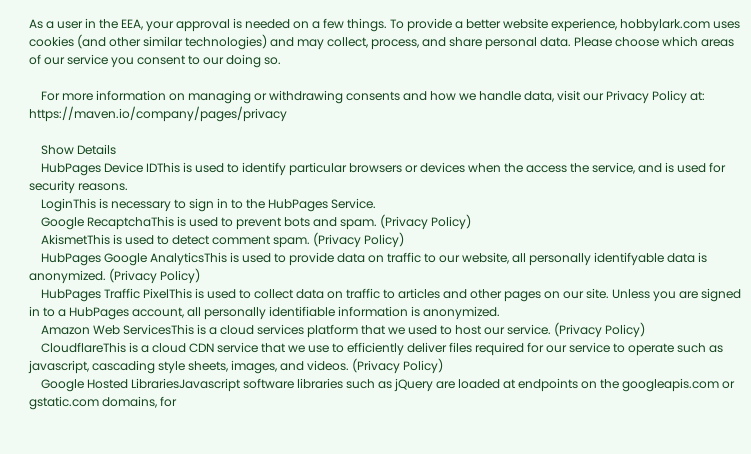As a user in the EEA, your approval is needed on a few things. To provide a better website experience, hobbylark.com uses cookies (and other similar technologies) and may collect, process, and share personal data. Please choose which areas of our service you consent to our doing so.

    For more information on managing or withdrawing consents and how we handle data, visit our Privacy Policy at: https://maven.io/company/pages/privacy

    Show Details
    HubPages Device IDThis is used to identify particular browsers or devices when the access the service, and is used for security reasons.
    LoginThis is necessary to sign in to the HubPages Service.
    Google RecaptchaThis is used to prevent bots and spam. (Privacy Policy)
    AkismetThis is used to detect comment spam. (Privacy Policy)
    HubPages Google AnalyticsThis is used to provide data on traffic to our website, all personally identifyable data is anonymized. (Privacy Policy)
    HubPages Traffic PixelThis is used to collect data on traffic to articles and other pages on our site. Unless you are signed in to a HubPages account, all personally identifiable information is anonymized.
    Amazon Web ServicesThis is a cloud services platform that we used to host our service. (Privacy Policy)
    CloudflareThis is a cloud CDN service that we use to efficiently deliver files required for our service to operate such as javascript, cascading style sheets, images, and videos. (Privacy Policy)
    Google Hosted LibrariesJavascript software libraries such as jQuery are loaded at endpoints on the googleapis.com or gstatic.com domains, for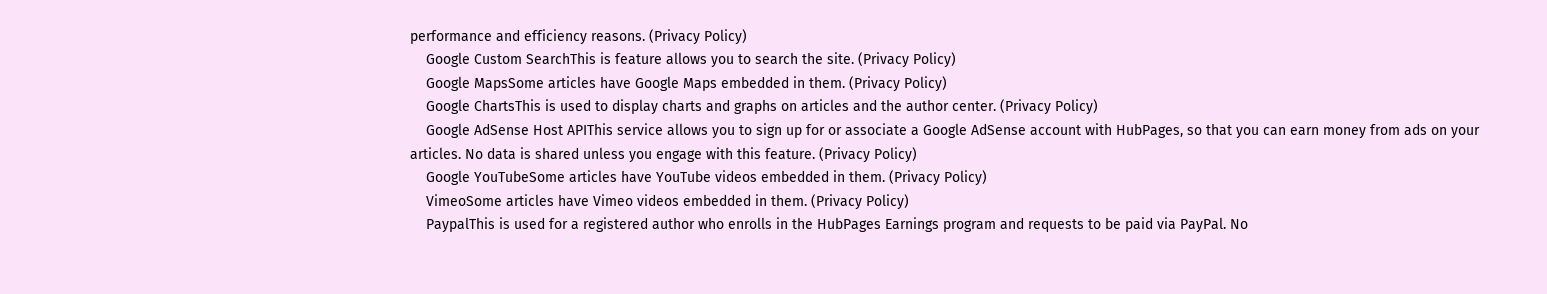performance and efficiency reasons. (Privacy Policy)
    Google Custom SearchThis is feature allows you to search the site. (Privacy Policy)
    Google MapsSome articles have Google Maps embedded in them. (Privacy Policy)
    Google ChartsThis is used to display charts and graphs on articles and the author center. (Privacy Policy)
    Google AdSense Host APIThis service allows you to sign up for or associate a Google AdSense account with HubPages, so that you can earn money from ads on your articles. No data is shared unless you engage with this feature. (Privacy Policy)
    Google YouTubeSome articles have YouTube videos embedded in them. (Privacy Policy)
    VimeoSome articles have Vimeo videos embedded in them. (Privacy Policy)
    PaypalThis is used for a registered author who enrolls in the HubPages Earnings program and requests to be paid via PayPal. No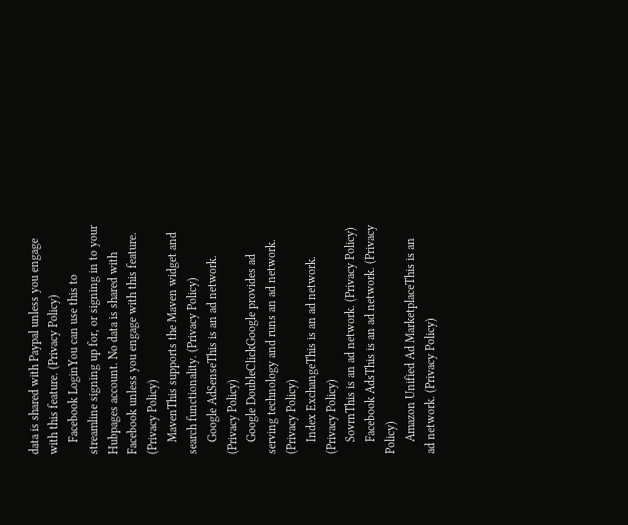data is shared with Paypal unless you engage with this feature. (Privacy Policy)
    Facebook LoginYou can use this to streamline signing up for, or signing in to your Hubpages account. No data is shared with Facebook unless you engage with this feature. (Privacy Policy)
    MavenThis supports the Maven widget and search functionality. (Privacy Policy)
    Google AdSenseThis is an ad network. (Privacy Policy)
    Google DoubleClickGoogle provides ad serving technology and runs an ad network. (Privacy Policy)
    Index ExchangeThis is an ad network. (Privacy Policy)
    SovrnThis is an ad network. (Privacy Policy)
    Facebook AdsThis is an ad network. (Privacy Policy)
    Amazon Unified Ad MarketplaceThis is an ad network. (Privacy Policy)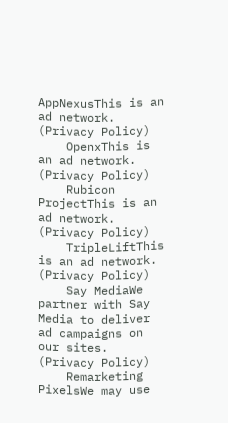AppNexusThis is an ad network. (Privacy Policy)
    OpenxThis is an ad network. (Privacy Policy)
    Rubicon ProjectThis is an ad network. (Privacy Policy)
    TripleLiftThis is an ad network. (Privacy Policy)
    Say MediaWe partner with Say Media to deliver ad campaigns on our sites. (Privacy Policy)
    Remarketing PixelsWe may use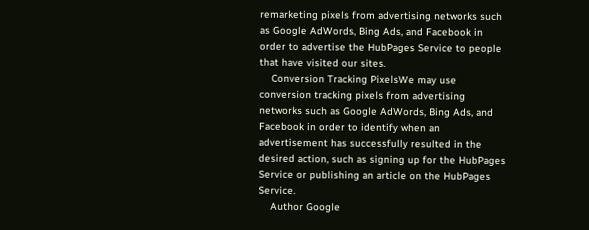remarketing pixels from advertising networks such as Google AdWords, Bing Ads, and Facebook in order to advertise the HubPages Service to people that have visited our sites.
    Conversion Tracking PixelsWe may use conversion tracking pixels from advertising networks such as Google AdWords, Bing Ads, and Facebook in order to identify when an advertisement has successfully resulted in the desired action, such as signing up for the HubPages Service or publishing an article on the HubPages Service.
    Author Google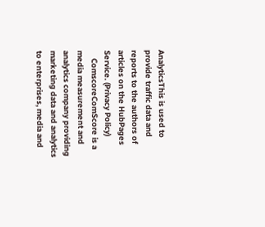AnalyticsThis is used to provide traffic data and reports to the authors of articles on the HubPages Service. (Privacy Policy)
    ComscoreComScore is a media measurement and analytics company providing marketing data and analytics to enterprises, media and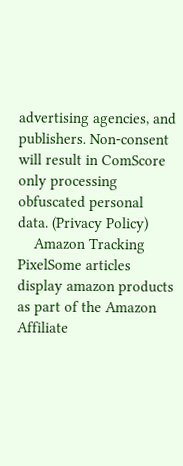advertising agencies, and publishers. Non-consent will result in ComScore only processing obfuscated personal data. (Privacy Policy)
    Amazon Tracking PixelSome articles display amazon products as part of the Amazon Affiliate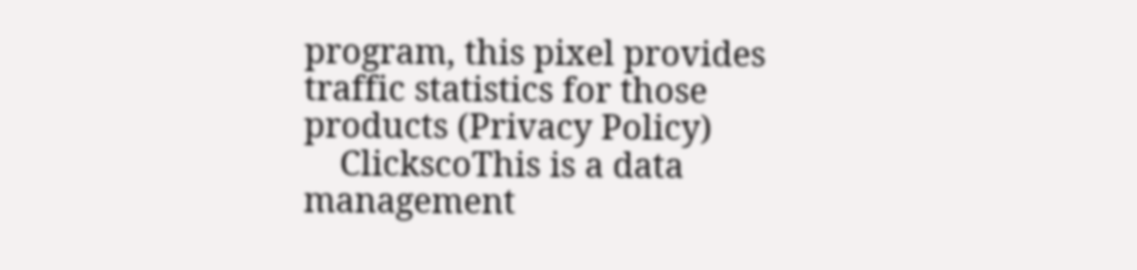program, this pixel provides traffic statistics for those products (Privacy Policy)
    ClickscoThis is a data management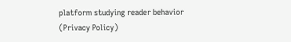platform studying reader behavior (Privacy Policy)